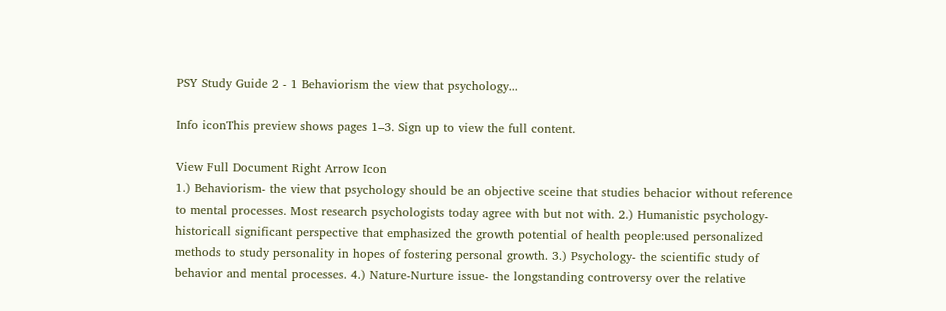PSY Study Guide 2 - 1 Behaviorism the view that psychology...

Info iconThis preview shows pages 1–3. Sign up to view the full content.

View Full Document Right Arrow Icon
1.) Behaviorism- the view that psychology should be an objective sceine that studies behacior without reference to mental processes. Most research psychologists today agree with but not with. 2.) Humanistic psychology- historicall significant perspective that emphasized the growth potential of health people:used personalized methods to study personality in hopes of fostering personal growth. 3.) Psychology- the scientific study of behavior and mental processes. 4.) Nature-Nurture issue- the longstanding controversy over the relative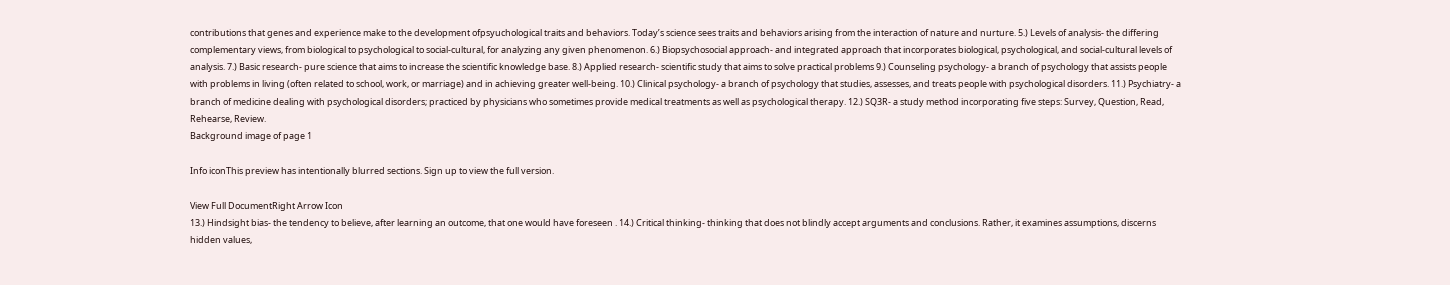contributions that genes and experience make to the development ofpsyuchological traits and behaviors. Today’s science sees traits and behaviors arising from the interaction of nature and nurture. 5.) Levels of analysis- the differing complementary views, from biological to psychological to social-cultural, for analyzing any given phenomenon. 6.) Biopsychosocial approach- and integrated approach that incorporates biological, psychological, and social-cultural levels of analysis. 7.) Basic research- pure science that aims to increase the scientific knowledge base. 8.) Applied research- scientific study that aims to solve practical problems 9.) Counseling psychology- a branch of psychology that assists people with problems in living (often related to school, work, or marriage) and in achieving greater well-being. 10.) Clinical psychology- a branch of psychology that studies, assesses, and treats people with psychological disorders. 11.) Psychiatry- a branch of medicine dealing with psychological disorders; practiced by physicians who sometimes provide medical treatments as well as psychological therapy. 12.) SQ3R- a study method incorporating five steps: Survey, Question, Read, Rehearse, Review.
Background image of page 1

Info iconThis preview has intentionally blurred sections. Sign up to view the full version.

View Full DocumentRight Arrow Icon
13.) Hindsight bias- the tendency to believe, after learning an outcome, that one would have foreseen . 14.) Critical thinking- thinking that does not blindly accept arguments and conclusions. Rather, it examines assumptions, discerns hidden values,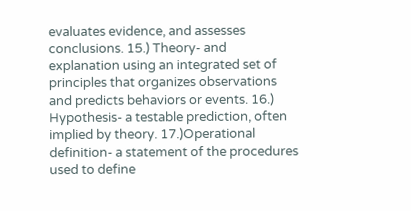evaluates evidence, and assesses conclusions. 15.) Theory- and explanation using an integrated set of principles that organizes observations and predicts behaviors or events. 16.) Hypothesis- a testable prediction, often implied by theory. 17.)Operational definition- a statement of the procedures used to define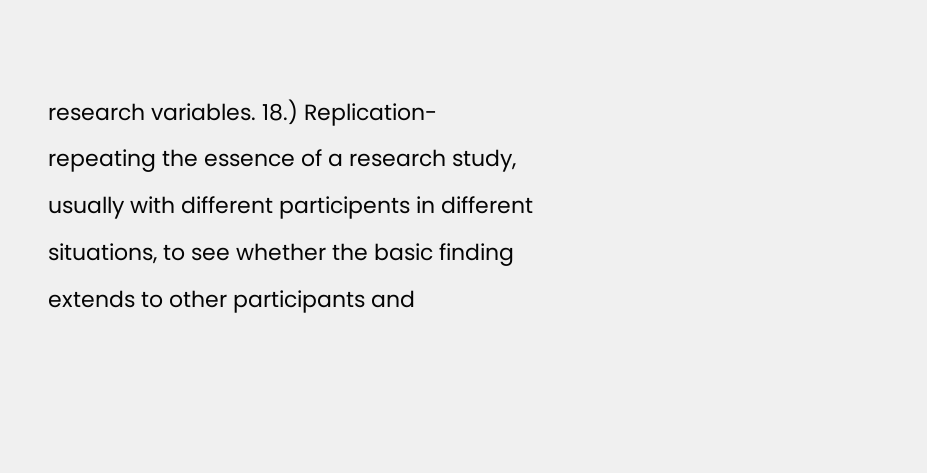research variables. 18.) Replication- repeating the essence of a research study, usually with different participents in different situations, to see whether the basic finding extends to other participants and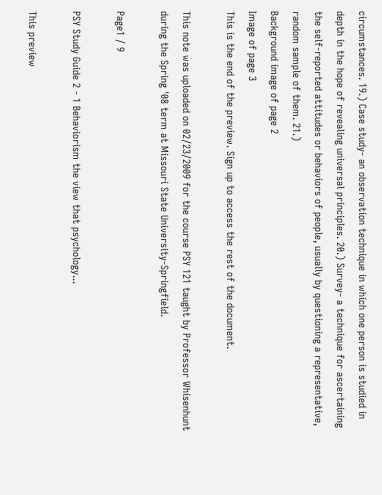circumstances. 19.) Case study- an observation technique in which one person is studied in depth in the hope of revealing universal principles. 20.) Survey- a technique for ascertaining the self-reported attitudes or behaviors of people, usually by questioning a representative, random sample of them. 21.)
Background image of page 2
Image of page 3
This is the end of the preview. Sign up to access the rest of the document.

This note was uploaded on 02/23/2009 for the course PSY 121 taught by Professor Whisenhunt during the Spring '08 term at Missouri State University-Springfield.

Page1 / 9

PSY Study Guide 2 - 1 Behaviorism the view that psychology...

This preview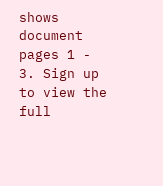shows document pages 1 - 3. Sign up to view the full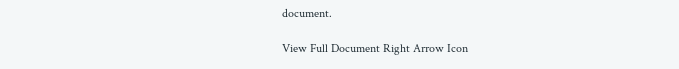document.

View Full Document Right Arrow Icon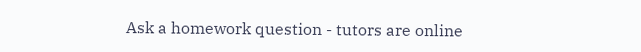Ask a homework question - tutors are online